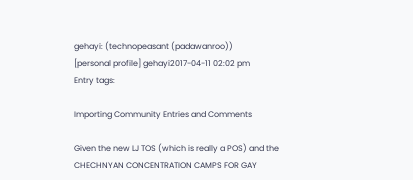gehayi: (technopeasant (padawanroo))
[personal profile] gehayi2017-04-11 02:02 pm
Entry tags:

Importing Community Entries and Comments

Given the new LJ TOS (which is really a POS) and the CHECHNYAN CONCENTRATION CAMPS FOR GAY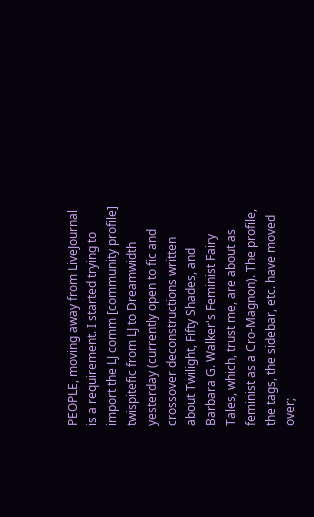PEOPLE, moving away from LiveJournal is a requirement. I started trying to import the LJ comm [community profile] twispitefic from LJ to Dreamwidth yesterday (currently open to fic and crossover deconstructions written about Twilight, Fifty Shades, and Barbara G. Walker's Feminist Fairy Tales, which, trust me, are about as feminist as a Cro-Magnon). The profile, the tags, the sidebar, etc. have moved over;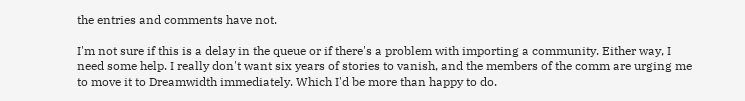the entries and comments have not.

I'm not sure if this is a delay in the queue or if there's a problem with importing a community. Either way, I need some help. I really don't want six years of stories to vanish, and the members of the comm are urging me to move it to Dreamwidth immediately. Which I'd be more than happy to do.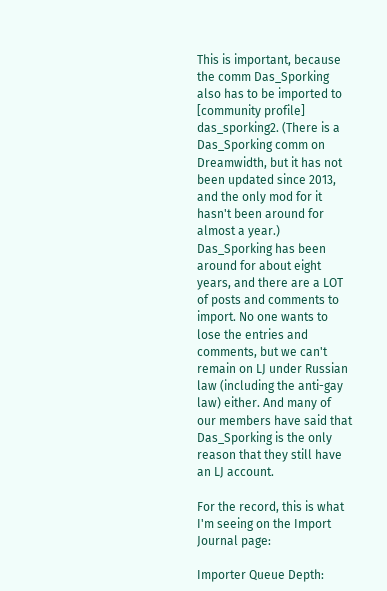This is important, because the comm Das_Sporking also has to be imported to [community profile] das_sporking2. (There is a Das_Sporking comm on Dreamwidth, but it has not been updated since 2013, and the only mod for it hasn't been around for almost a year.) Das_Sporking has been around for about eight years, and there are a LOT of posts and comments to import. No one wants to lose the entries and comments, but we can't remain on LJ under Russian law (including the anti-gay law) either. And many of our members have said that Das_Sporking is the only reason that they still have an LJ account.

For the record, this is what I'm seeing on the Import Journal page:

Importer Queue Depth: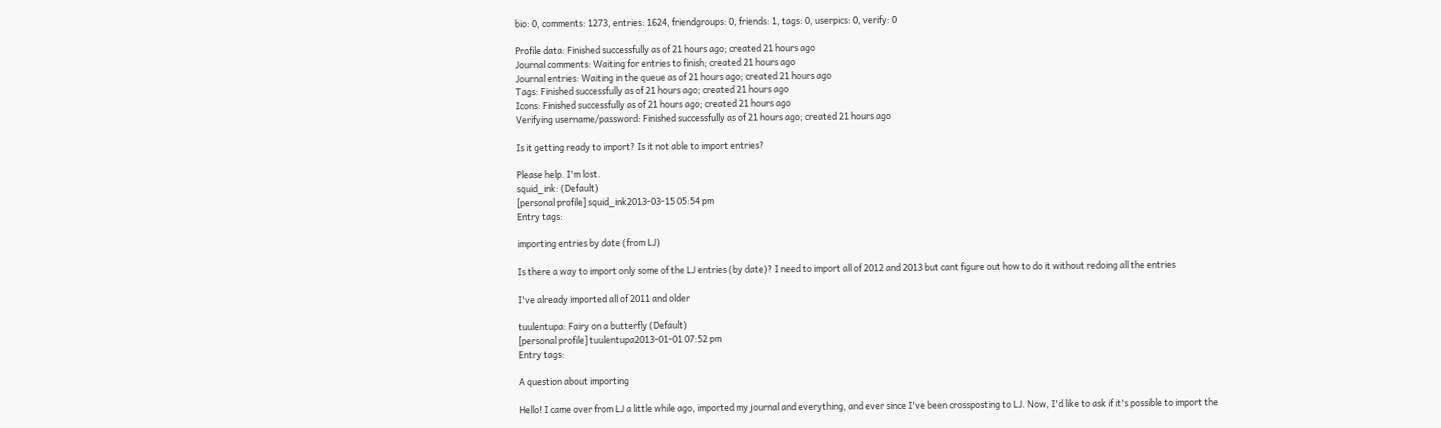bio: 0, comments: 1273, entries: 1624, friendgroups: 0, friends: 1, tags: 0, userpics: 0, verify: 0

Profile data: Finished successfully as of 21 hours ago; created 21 hours ago
Journal comments: Waiting for entries to finish; created 21 hours ago
Journal entries: Waiting in the queue as of 21 hours ago; created 21 hours ago
Tags: Finished successfully as of 21 hours ago; created 21 hours ago
Icons: Finished successfully as of 21 hours ago; created 21 hours ago
Verifying username/password: Finished successfully as of 21 hours ago; created 21 hours ago

Is it getting ready to import? Is it not able to import entries?

Please help. I'm lost.
squid_ink: (Default)
[personal profile] squid_ink2013-03-15 05:54 pm
Entry tags:

importing entries by date (from LJ)

Is there a way to import only some of the LJ entries (by date)? I need to import all of 2012 and 2013 but cant figure out how to do it without redoing all the entries

I've already imported all of 2011 and older

tuulentupa: Fairy on a butterfly (Default)
[personal profile] tuulentupa2013-01-01 07:52 pm
Entry tags:

A question about importing

Hello! I came over from LJ a little while ago, imported my journal and everything, and ever since I've been crossposting to LJ. Now, I'd like to ask if it's possible to import the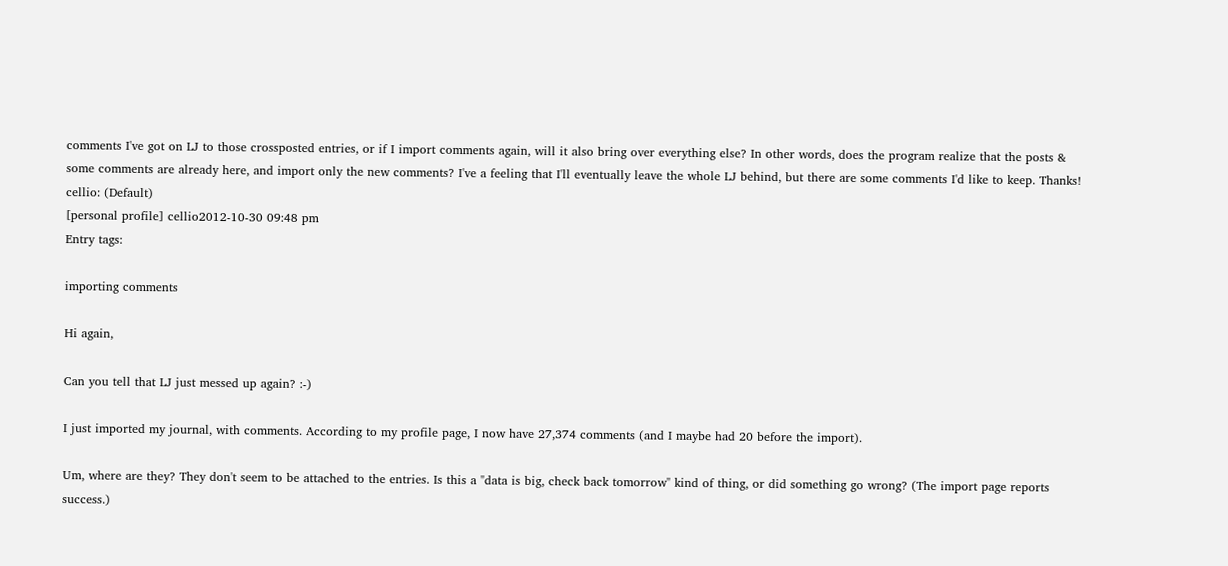comments I've got on LJ to those crossposted entries, or if I import comments again, will it also bring over everything else? In other words, does the program realize that the posts & some comments are already here, and import only the new comments? I've a feeling that I'll eventually leave the whole LJ behind, but there are some comments I'd like to keep. Thanks!
cellio: (Default)
[personal profile] cellio2012-10-30 09:48 pm
Entry tags:

importing comments

Hi again,

Can you tell that LJ just messed up again? :-)

I just imported my journal, with comments. According to my profile page, I now have 27,374 comments (and I maybe had 20 before the import).

Um, where are they? They don't seem to be attached to the entries. Is this a "data is big, check back tomorrow" kind of thing, or did something go wrong? (The import page reports success.)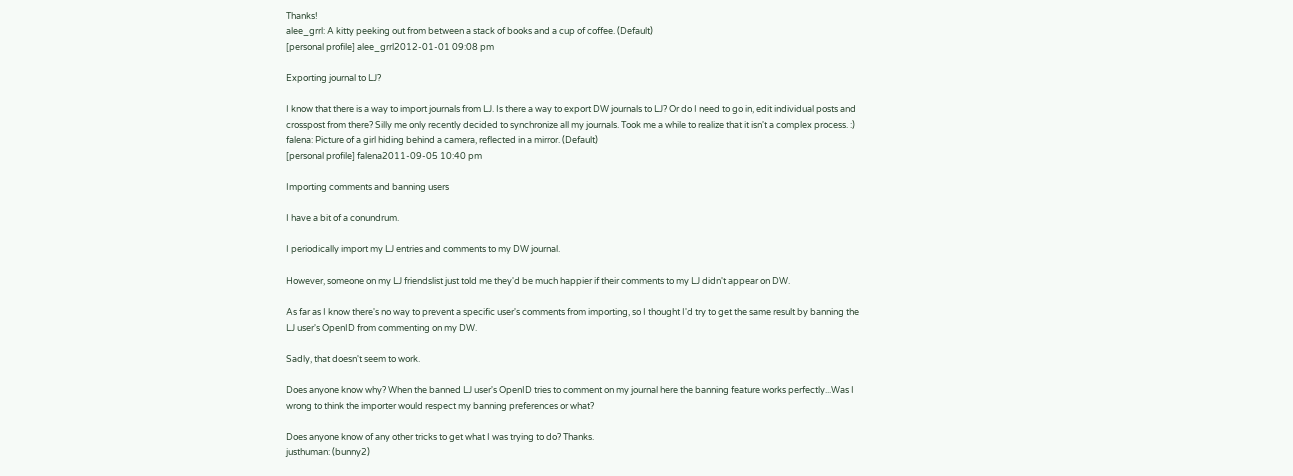Thanks!
alee_grrl: A kitty peeking out from between a stack of books and a cup of coffee. (Default)
[personal profile] alee_grrl2012-01-01 09:08 pm

Exporting journal to LJ?

I know that there is a way to import journals from LJ. Is there a way to export DW journals to LJ? Or do I need to go in, edit individual posts and crosspost from there? Silly me only recently decided to synchronize all my journals. Took me a while to realize that it isn't a complex process. :)
falena: Picture of a girl hiding behind a camera, reflected in a mirror. (Default)
[personal profile] falena2011-09-05 10:40 pm

Importing comments and banning users

I have a bit of a conundrum.

I periodically import my LJ entries and comments to my DW journal.

However, someone on my LJ friendslist just told me they'd be much happier if their comments to my LJ didn't appear on DW.

As far as I know there's no way to prevent a specific user's comments from importing, so I thought I'd try to get the same result by banning the LJ user's OpenID from commenting on my DW.

Sadly, that doesn't seem to work.

Does anyone know why? When the banned LJ user's OpenID tries to comment on my journal here the banning feature works perfectly...Was I wrong to think the importer would respect my banning preferences or what?

Does anyone know of any other tricks to get what I was trying to do? Thanks.
justhuman: (bunny2)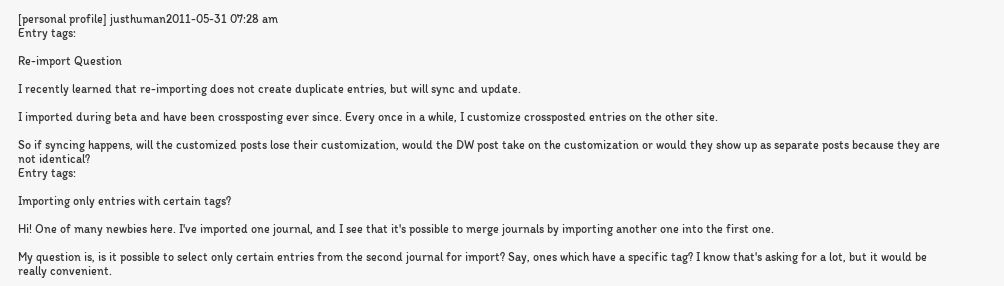[personal profile] justhuman2011-05-31 07:28 am
Entry tags:

Re-import Question

I recently learned that re-importing does not create duplicate entries, but will sync and update.

I imported during beta and have been crossposting ever since. Every once in a while, I customize crossposted entries on the other site.

So if syncing happens, will the customized posts lose their customization, would the DW post take on the customization or would they show up as separate posts because they are not identical?
Entry tags:

Importing only entries with certain tags?

Hi! One of many newbies here. I've imported one journal, and I see that it's possible to merge journals by importing another one into the first one.

My question is, is it possible to select only certain entries from the second journal for import? Say, ones which have a specific tag? I know that's asking for a lot, but it would be really convenient.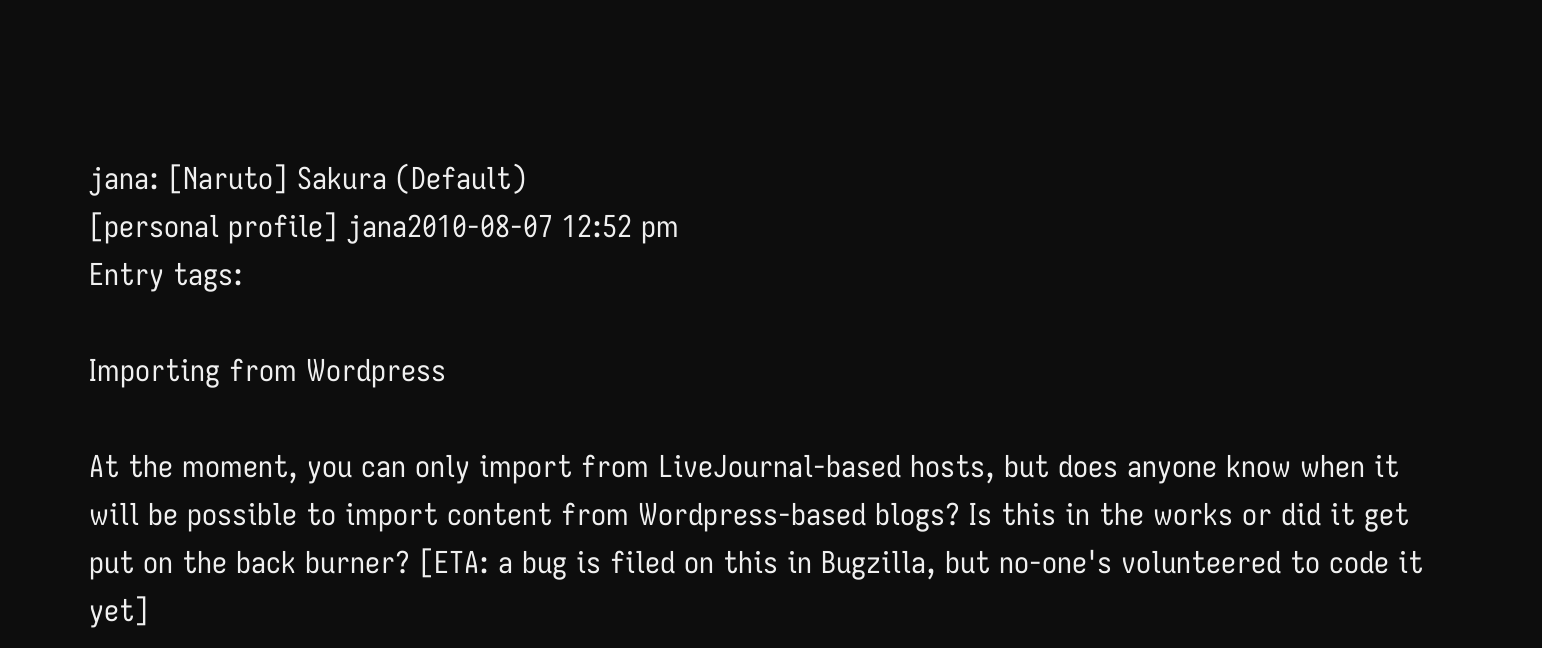jana: [Naruto] Sakura (Default)
[personal profile] jana2010-08-07 12:52 pm
Entry tags:

Importing from Wordpress

At the moment, you can only import from LiveJournal-based hosts, but does anyone know when it will be possible to import content from Wordpress-based blogs? Is this in the works or did it get put on the back burner? [ETA: a bug is filed on this in Bugzilla, but no-one's volunteered to code it yet]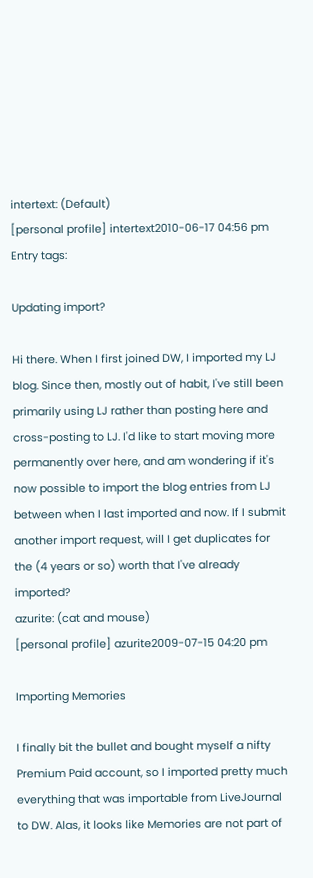intertext: (Default)
[personal profile] intertext2010-06-17 04:56 pm
Entry tags:

Updating import?

Hi there. When I first joined DW, I imported my LJ blog. Since then, mostly out of habit, I've still been primarily using LJ rather than posting here and cross-posting to LJ. I'd like to start moving more permanently over here, and am wondering if it's now possible to import the blog entries from LJ between when I last imported and now. If I submit another import request, will I get duplicates for the (4 years or so) worth that I've already imported?
azurite: (cat and mouse)
[personal profile] azurite2009-07-15 04:20 pm

Importing Memories

I finally bit the bullet and bought myself a nifty Premium Paid account, so I imported pretty much everything that was importable from LiveJournal to DW. Alas, it looks like Memories are not part of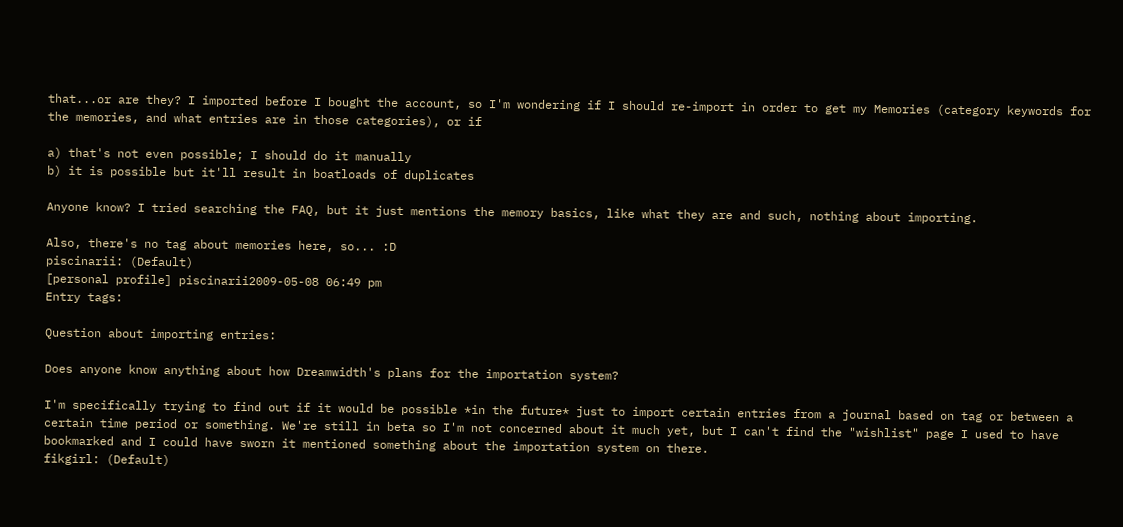that...or are they? I imported before I bought the account, so I'm wondering if I should re-import in order to get my Memories (category keywords for the memories, and what entries are in those categories), or if

a) that's not even possible; I should do it manually
b) it is possible but it'll result in boatloads of duplicates

Anyone know? I tried searching the FAQ, but it just mentions the memory basics, like what they are and such, nothing about importing.

Also, there's no tag about memories here, so... :D
piscinarii: (Default)
[personal profile] piscinarii2009-05-08 06:49 pm
Entry tags:

Question about importing entries:

Does anyone know anything about how Dreamwidth's plans for the importation system?

I'm specifically trying to find out if it would be possible *in the future* just to import certain entries from a journal based on tag or between a certain time period or something. We're still in beta so I'm not concerned about it much yet, but I can't find the "wishlist" page I used to have bookmarked and I could have sworn it mentioned something about the importation system on there.
fikgirl: (Default)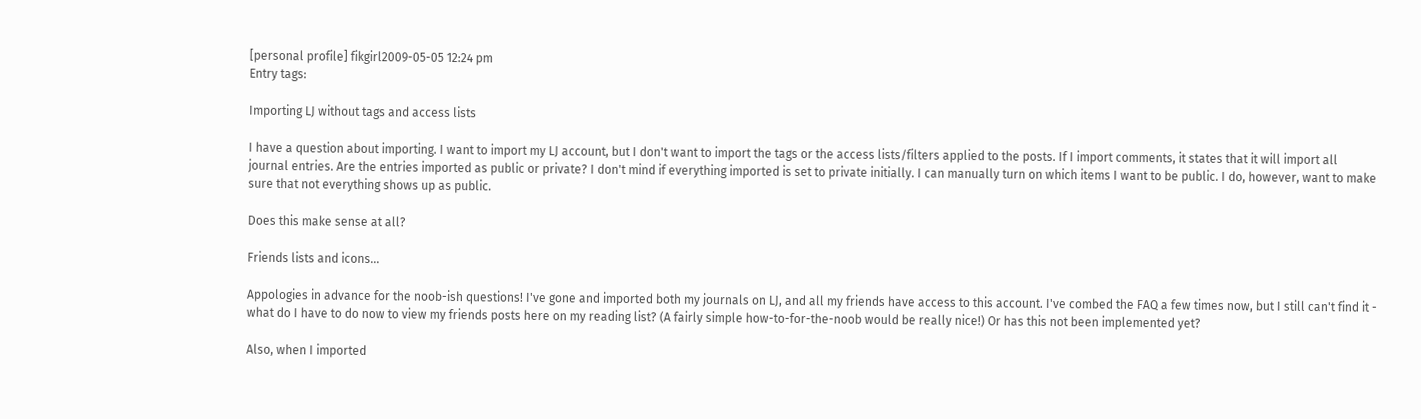[personal profile] fikgirl2009-05-05 12:24 pm
Entry tags:

Importing LJ without tags and access lists

I have a question about importing. I want to import my LJ account, but I don't want to import the tags or the access lists/filters applied to the posts. If I import comments, it states that it will import all journal entries. Are the entries imported as public or private? I don't mind if everything imported is set to private initially. I can manually turn on which items I want to be public. I do, however, want to make sure that not everything shows up as public.

Does this make sense at all?

Friends lists and icons...

Appologies in advance for the noob-ish questions! I've gone and imported both my journals on LJ, and all my friends have access to this account. I've combed the FAQ a few times now, but I still can't find it - what do I have to do now to view my friends posts here on my reading list? (A fairly simple how-to-for-the-noob would be really nice!) Or has this not been implemented yet?

Also, when I imported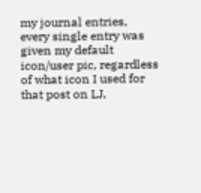my journal entries, every single entry was given my default icon/user pic, regardless of what icon I used for that post on LJ,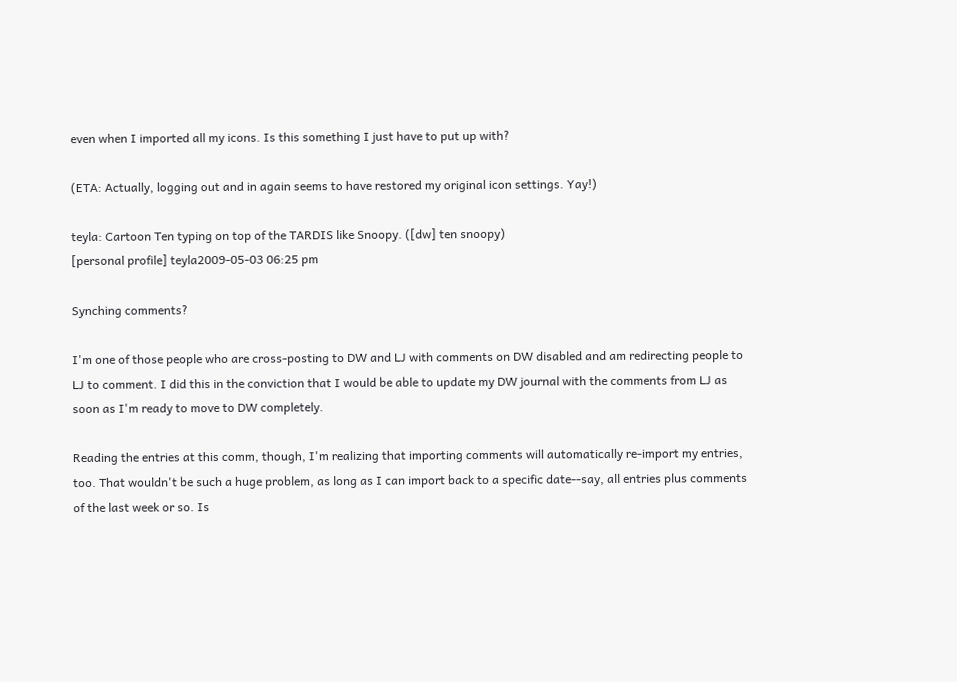even when I imported all my icons. Is this something I just have to put up with?

(ETA: Actually, logging out and in again seems to have restored my original icon settings. Yay!)

teyla: Cartoon Ten typing on top of the TARDIS like Snoopy. ([dw] ten snoopy)
[personal profile] teyla2009-05-03 06:25 pm

Synching comments?

I'm one of those people who are cross-posting to DW and LJ with comments on DW disabled and am redirecting people to LJ to comment. I did this in the conviction that I would be able to update my DW journal with the comments from LJ as soon as I'm ready to move to DW completely.

Reading the entries at this comm, though, I'm realizing that importing comments will automatically re-import my entries, too. That wouldn't be such a huge problem, as long as I can import back to a specific date--say, all entries plus comments of the last week or so. Is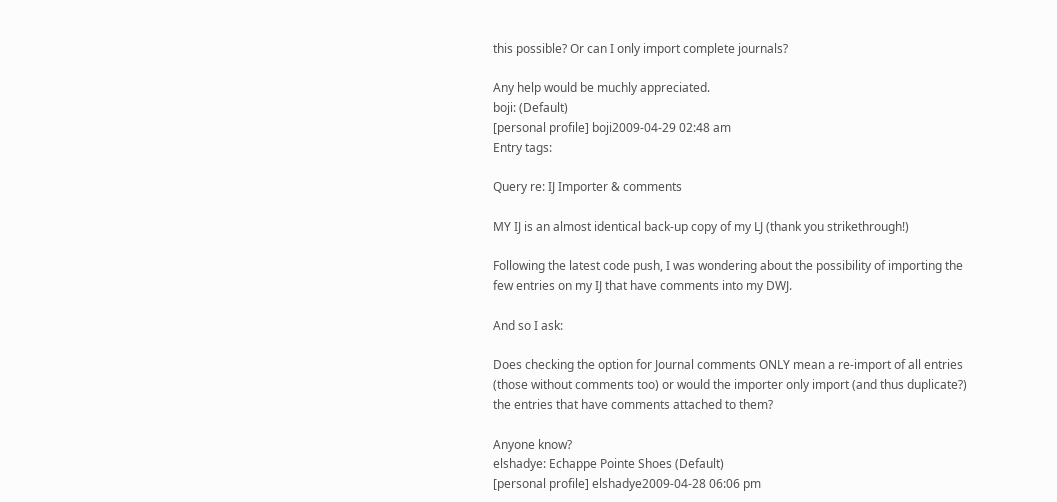this possible? Or can I only import complete journals?

Any help would be muchly appreciated.
boji: (Default)
[personal profile] boji2009-04-29 02:48 am
Entry tags:

Query re: IJ Importer & comments

MY IJ is an almost identical back-up copy of my LJ (thank you strikethrough!)

Following the latest code push, I was wondering about the possibility of importing the few entries on my IJ that have comments into my DWJ.

And so I ask:

Does checking the option for Journal comments ONLY mean a re-import of all entries (those without comments too) or would the importer only import (and thus duplicate?) the entries that have comments attached to them?

Anyone know?
elshadye: Echappe Pointe Shoes (Default)
[personal profile] elshadye2009-04-28 06:06 pm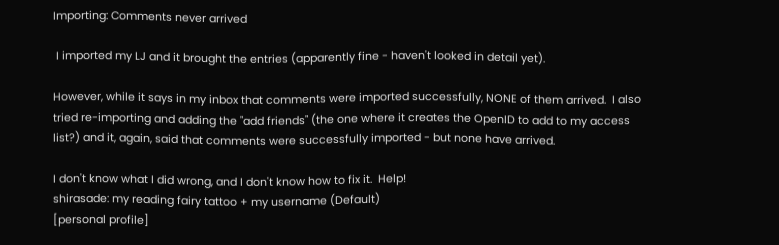Importing: Comments never arrived

 I imported my LJ and it brought the entries (apparently fine - haven't looked in detail yet).

However, while it says in my inbox that comments were imported successfully, NONE of them arrived.  I also tried re-importing and adding the "add friends" (the one where it creates the OpenID to add to my access list?) and it, again, said that comments were successfully imported - but none have arrived.

I don't know what I did wrong, and I don't know how to fix it.  Help!
shirasade: my reading fairy tattoo + my username (Default)
[personal profile]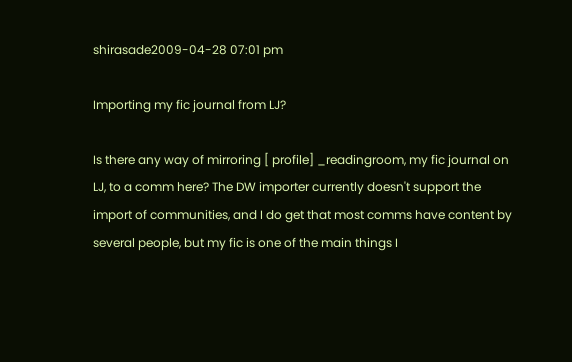shirasade2009-04-28 07:01 pm

Importing my fic journal from LJ?

Is there any way of mirroring [ profile] _readingroom, my fic journal on LJ, to a comm here? The DW importer currently doesn't support the import of communities, and I do get that most comms have content by several people, but my fic is one of the main things I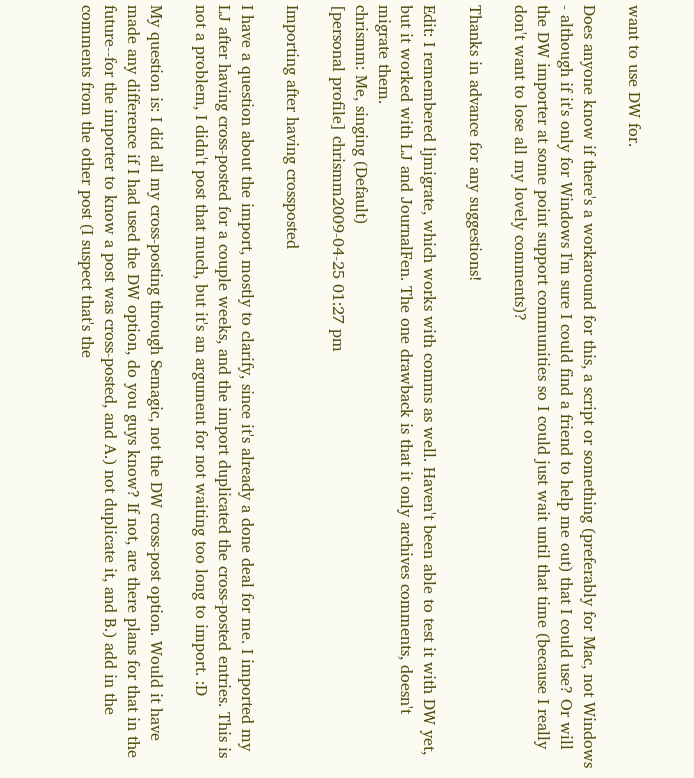want to use DW for.

Does anyone know if there's a workaround for this, a script or something (preferably for Mac, not Windows - although if it's only for Windows I'm sure I could find a friend to help me out) that I could use? Or will the DW importer at some point support communities so I could just wait until that time (because I really don't want to lose all my lovely comments)?

Thanks in advance for any suggestions!

Edit: I remembered ljmigrate, which works with comms as well. Haven't been able to test it with DW yet, but it worked with LJ and JournalFen. The one drawback is that it only archives comments, doesn't migrate them.
chrismm: Me, singing (Default)
[personal profile] chrismm2009-04-25 01:27 pm

Importing after having crossposted

I have a question about the import, mostly to clarify, since it's already a done deal for me. I imported my LJ after having cross-posted for a couple weeks, and the import duplicated the cross-posted entries. This is not a problem, I didn't post that much, but it's an argument for not waiting too long to import. :D

My question is: I did all my cross-posting through Semagic, not the DW cross-post option. Would it have made any difference if I had used the DW option, do you guys know? If not, are there plans for that in the future--for the importer to know a post was cross-posted, and A.) not duplicate it, and B.) add in the comments from the other post (I suspect that's the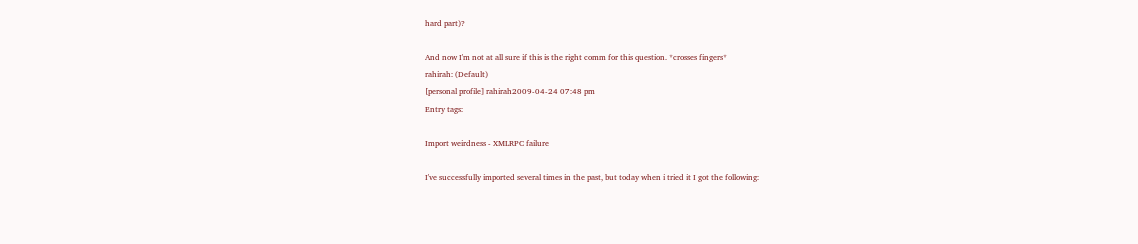hard part)?

And now I'm not at all sure if this is the right comm for this question. *crosses fingers*
rahirah: (Default)
[personal profile] rahirah2009-04-24 07:48 pm
Entry tags:

Import weirdness - XMLRPC failure

I've successfully imported several times in the past, but today when i tried it I got the following: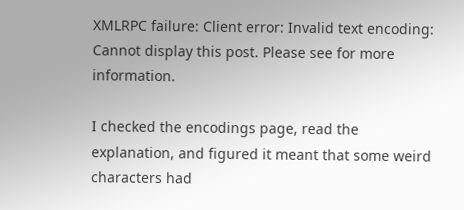XMLRPC failure: Client error: Invalid text encoding: Cannot display this post. Please see for more information.

I checked the encodings page, read the explanation, and figured it meant that some weird characters had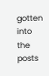gotten into the posts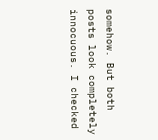somehow. But both posts look completely innocuous. I checked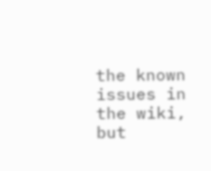the known issues in the wiki, but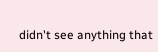didn't see anything that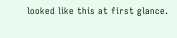looked like this at first glance.